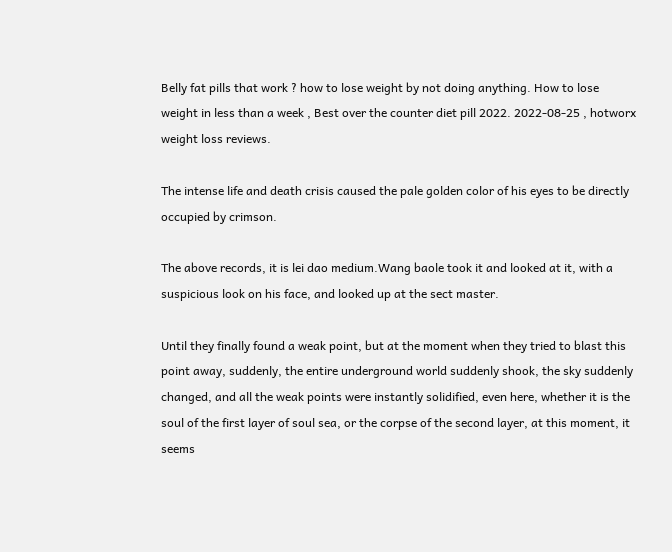Belly fat pills that work ? how to lose weight by not doing anything. How to lose weight in less than a week , Best over the counter diet pill 2022. 2022-08-25 , hotworx weight loss reviews.

The intense life and death crisis caused the pale golden color of his eyes to be directly occupied by crimson.

The above records, it is lei dao medium.Wang baole took it and looked at it, with a suspicious look on his face, and looked up at the sect master.

Until they finally found a weak point, but at the moment when they tried to blast this point away, suddenly, the entire underground world suddenly shook, the sky suddenly changed, and all the weak points were instantly solidified, even here, whether it is the soul of the first layer of soul sea, or the corpse of the second layer, at this moment, it seems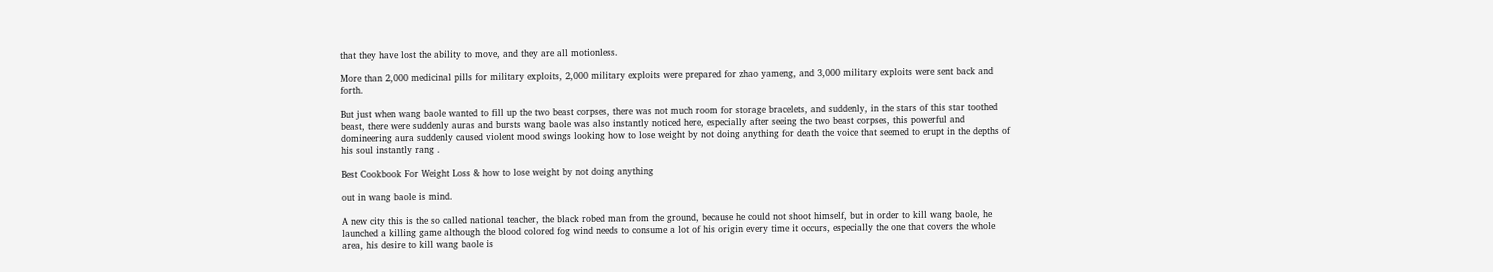that they have lost the ability to move, and they are all motionless.

More than 2,000 medicinal pills for military exploits, 2,000 military exploits were prepared for zhao yameng, and 3,000 military exploits were sent back and forth.

But just when wang baole wanted to fill up the two beast corpses, there was not much room for storage bracelets, and suddenly, in the stars of this star toothed beast, there were suddenly auras and bursts wang baole was also instantly noticed here, especially after seeing the two beast corpses, this powerful and domineering aura suddenly caused violent mood swings looking how to lose weight by not doing anything for death the voice that seemed to erupt in the depths of his soul instantly rang .

Best Cookbook For Weight Loss & how to lose weight by not doing anything

out in wang baole is mind.

A new city this is the so called national teacher, the black robed man from the ground, because he could not shoot himself, but in order to kill wang baole, he launched a killing game although the blood colored fog wind needs to consume a lot of his origin every time it occurs, especially the one that covers the whole area, his desire to kill wang baole is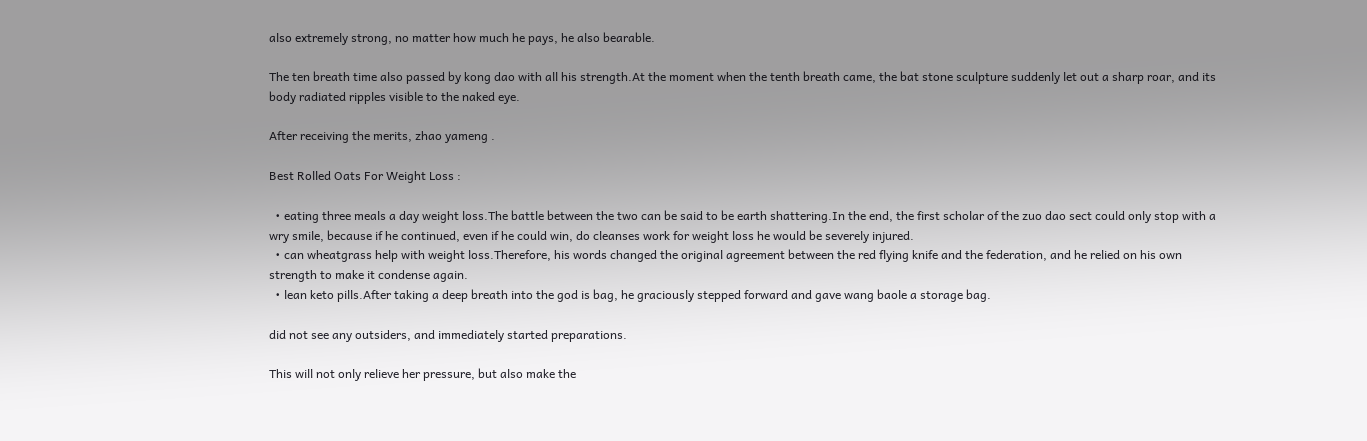also extremely strong, no matter how much he pays, he also bearable.

The ten breath time also passed by kong dao with all his strength.At the moment when the tenth breath came, the bat stone sculpture suddenly let out a sharp roar, and its body radiated ripples visible to the naked eye.

After receiving the merits, zhao yameng .

Best Rolled Oats For Weight Loss :

  • eating three meals a day weight loss.The battle between the two can be said to be earth shattering.In the end, the first scholar of the zuo dao sect could only stop with a wry smile, because if he continued, even if he could win, do cleanses work for weight loss he would be severely injured.
  • can wheatgrass help with weight loss.Therefore, his words changed the original agreement between the red flying knife and the federation, and he relied on his own strength to make it condense again.
  • lean keto pills.After taking a deep breath into the god is bag, he graciously stepped forward and gave wang baole a storage bag.

did not see any outsiders, and immediately started preparations.

This will not only relieve her pressure, but also make the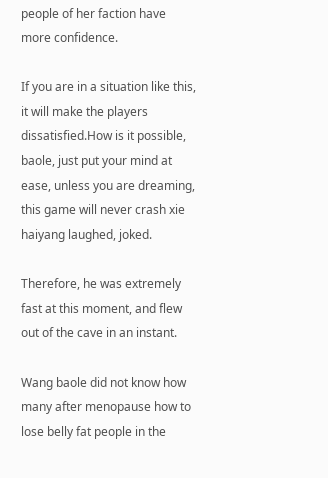people of her faction have more confidence.

If you are in a situation like this, it will make the players dissatisfied.How is it possible, baole, just put your mind at ease, unless you are dreaming, this game will never crash xie haiyang laughed, joked.

Therefore, he was extremely fast at this moment, and flew out of the cave in an instant.

Wang baole did not know how many after menopause how to lose belly fat people in the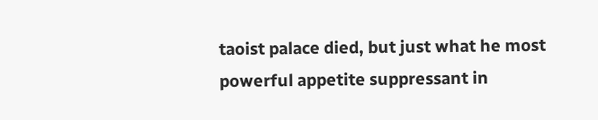taoist palace died, but just what he most powerful appetite suppressant in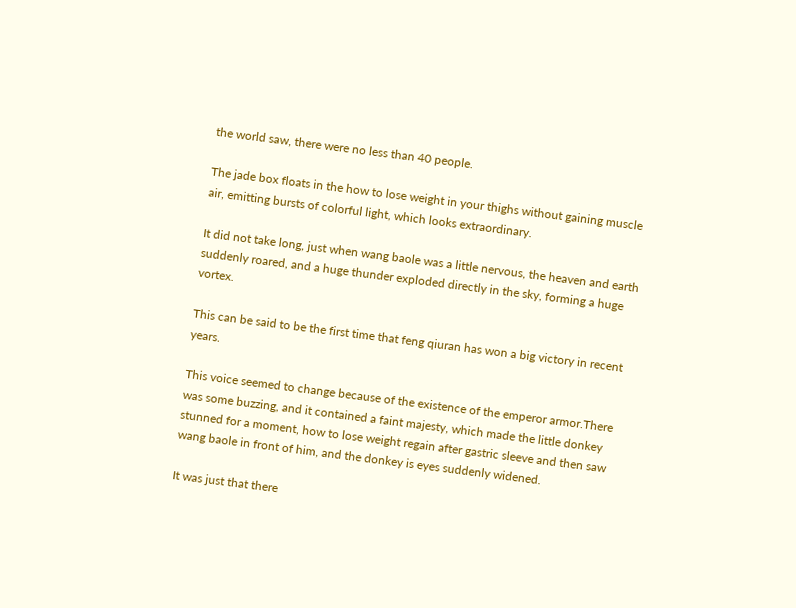the world saw, there were no less than 40 people.

The jade box floats in the how to lose weight in your thighs without gaining muscle air, emitting bursts of colorful light, which looks extraordinary.

It did not take long, just when wang baole was a little nervous, the heaven and earth suddenly roared, and a huge thunder exploded directly in the sky, forming a huge vortex.

This can be said to be the first time that feng qiuran has won a big victory in recent years.

This voice seemed to change because of the existence of the emperor armor.There was some buzzing, and it contained a faint majesty, which made the little donkey stunned for a moment, how to lose weight regain after gastric sleeve and then saw wang baole in front of him, and the donkey is eyes suddenly widened.

It was just that there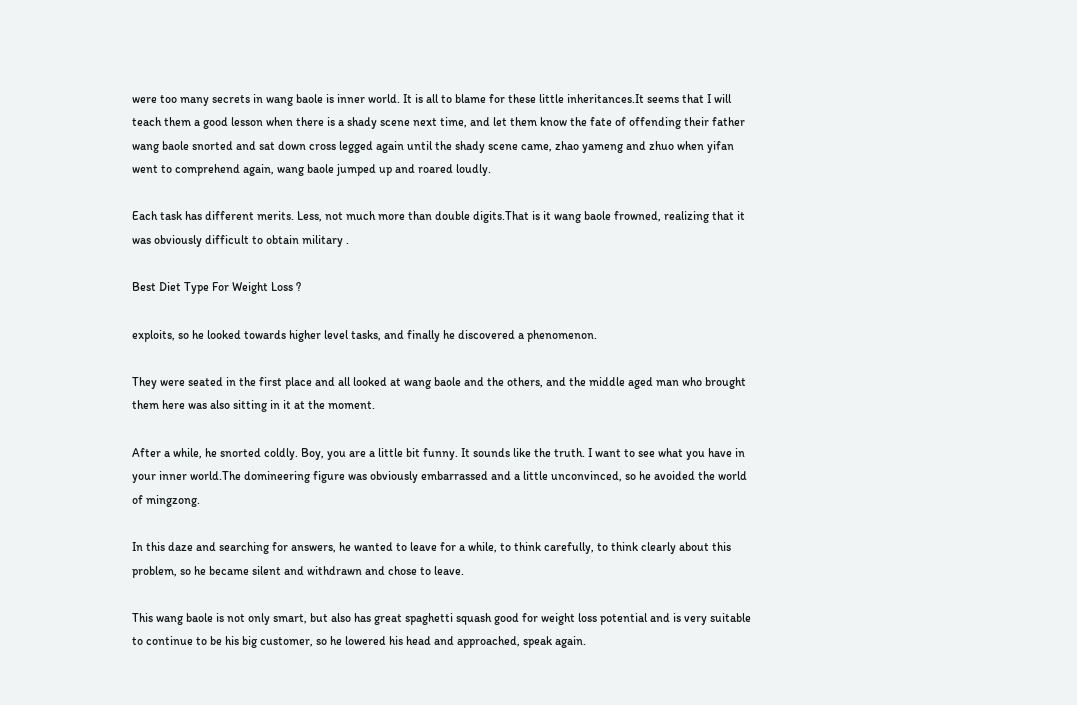were too many secrets in wang baole is inner world. It is all to blame for these little inheritances.It seems that I will teach them a good lesson when there is a shady scene next time, and let them know the fate of offending their father wang baole snorted and sat down cross legged again until the shady scene came, zhao yameng and zhuo when yifan went to comprehend again, wang baole jumped up and roared loudly.

Each task has different merits. Less, not much more than double digits.That is it wang baole frowned, realizing that it was obviously difficult to obtain military .

Best Diet Type For Weight Loss ?

exploits, so he looked towards higher level tasks, and finally he discovered a phenomenon.

They were seated in the first place and all looked at wang baole and the others, and the middle aged man who brought them here was also sitting in it at the moment.

After a while, he snorted coldly. Boy, you are a little bit funny. It sounds like the truth. I want to see what you have in your inner world.The domineering figure was obviously embarrassed and a little unconvinced, so he avoided the world of mingzong.

In this daze and searching for answers, he wanted to leave for a while, to think carefully, to think clearly about this problem, so he became silent and withdrawn and chose to leave.

This wang baole is not only smart, but also has great spaghetti squash good for weight loss potential and is very suitable to continue to be his big customer, so he lowered his head and approached, speak again.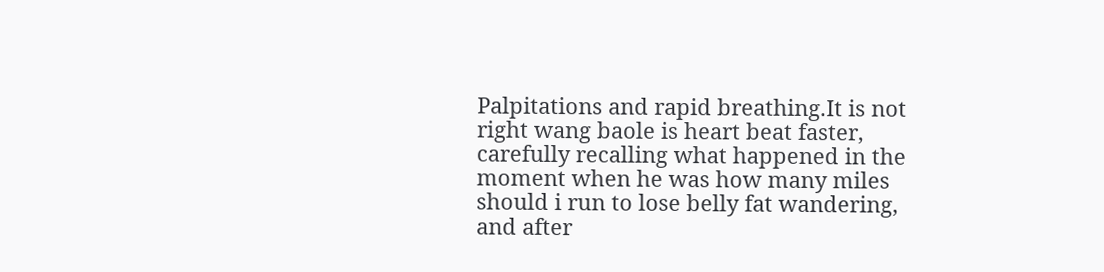Palpitations and rapid breathing.It is not right wang baole is heart beat faster, carefully recalling what happened in the moment when he was how many miles should i run to lose belly fat wandering, and after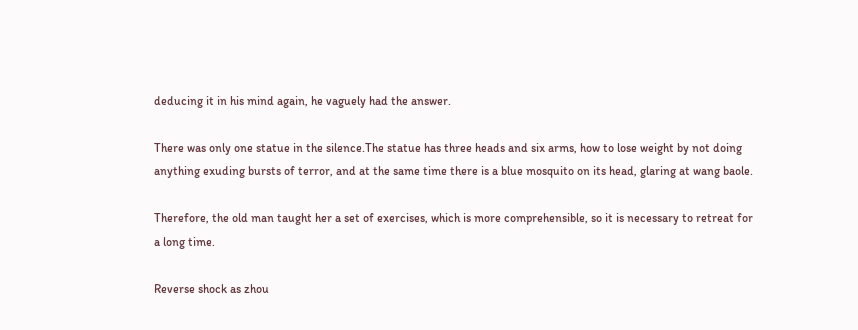deducing it in his mind again, he vaguely had the answer.

There was only one statue in the silence.The statue has three heads and six arms, how to lose weight by not doing anything exuding bursts of terror, and at the same time there is a blue mosquito on its head, glaring at wang baole.

Therefore, the old man taught her a set of exercises, which is more comprehensible, so it is necessary to retreat for a long time.

Reverse shock as zhou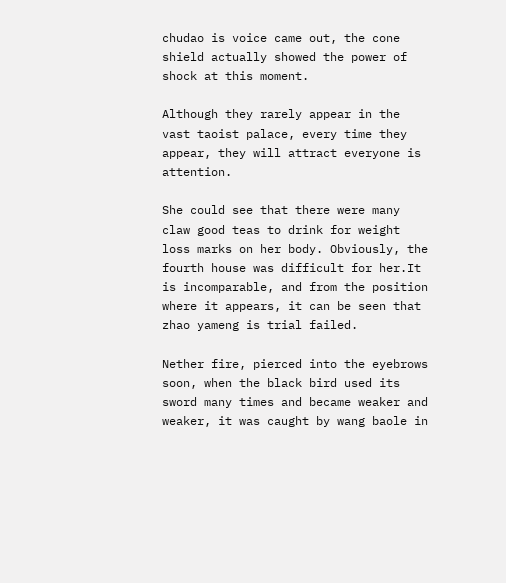chudao is voice came out, the cone shield actually showed the power of shock at this moment.

Although they rarely appear in the vast taoist palace, every time they appear, they will attract everyone is attention.

She could see that there were many claw good teas to drink for weight loss marks on her body. Obviously, the fourth house was difficult for her.It is incomparable, and from the position where it appears, it can be seen that zhao yameng is trial failed.

Nether fire, pierced into the eyebrows soon, when the black bird used its sword many times and became weaker and weaker, it was caught by wang baole in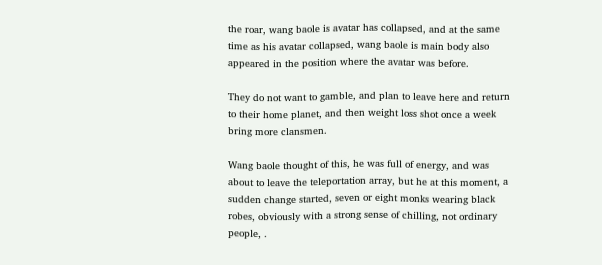the roar, wang baole is avatar has collapsed, and at the same time as his avatar collapsed, wang baole is main body also appeared in the position where the avatar was before.

They do not want to gamble, and plan to leave here and return to their home planet, and then weight loss shot once a week bring more clansmen.

Wang baole thought of this, he was full of energy, and was about to leave the teleportation array, but he at this moment, a sudden change started, seven or eight monks wearing black robes, obviously with a strong sense of chilling, not ordinary people, .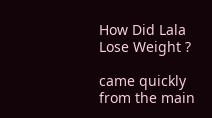How Did Lala Lose Weight ?

came quickly from the main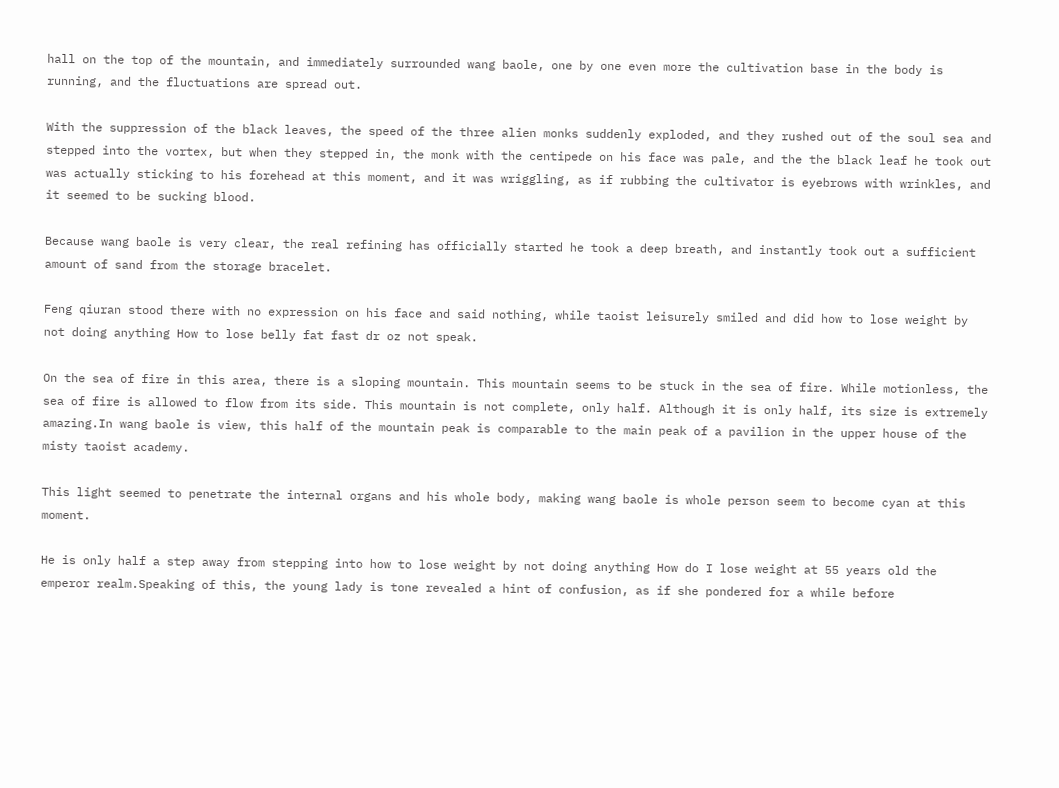hall on the top of the mountain, and immediately surrounded wang baole, one by one even more the cultivation base in the body is running, and the fluctuations are spread out.

With the suppression of the black leaves, the speed of the three alien monks suddenly exploded, and they rushed out of the soul sea and stepped into the vortex, but when they stepped in, the monk with the centipede on his face was pale, and the the black leaf he took out was actually sticking to his forehead at this moment, and it was wriggling, as if rubbing the cultivator is eyebrows with wrinkles, and it seemed to be sucking blood.

Because wang baole is very clear, the real refining has officially started he took a deep breath, and instantly took out a sufficient amount of sand from the storage bracelet.

Feng qiuran stood there with no expression on his face and said nothing, while taoist leisurely smiled and did how to lose weight by not doing anything How to lose belly fat fast dr oz not speak.

On the sea of fire in this area, there is a sloping mountain. This mountain seems to be stuck in the sea of fire. While motionless, the sea of fire is allowed to flow from its side. This mountain is not complete, only half. Although it is only half, its size is extremely amazing.In wang baole is view, this half of the mountain peak is comparable to the main peak of a pavilion in the upper house of the misty taoist academy.

This light seemed to penetrate the internal organs and his whole body, making wang baole is whole person seem to become cyan at this moment.

He is only half a step away from stepping into how to lose weight by not doing anything How do I lose weight at 55 years old the emperor realm.Speaking of this, the young lady is tone revealed a hint of confusion, as if she pondered for a while before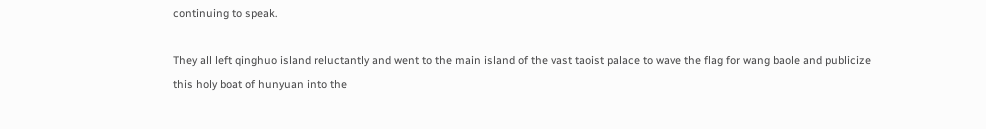continuing to speak.

They all left qinghuo island reluctantly and went to the main island of the vast taoist palace to wave the flag for wang baole and publicize this holy boat of hunyuan into the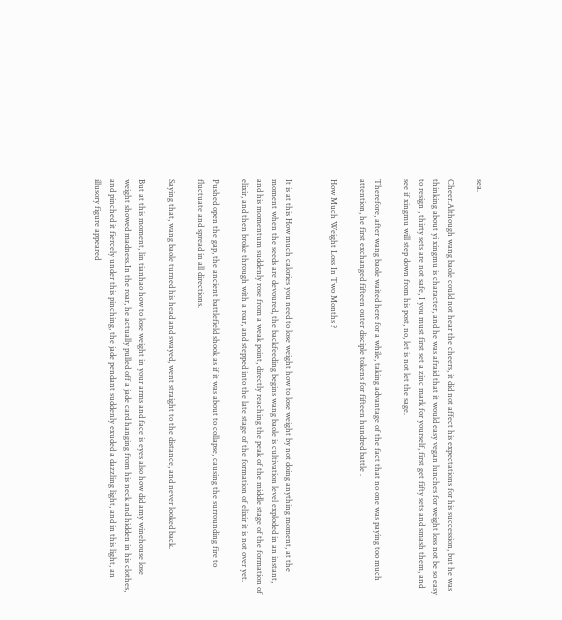sea.

Cheer.Although wang baole could not hear the cheers, it did not affect his expectations for his succession, but he was thinking about yi xingmu is character, and he was afraid that it would easy vegan lunches for weight loss not be so easy to resign , thirty sets are not safe, I you must first set a zinc mark for yourself, first get fifty sets and smash them, and see if xingmu will step down from his post, no, let is not let the sage.

Therefore, after wang baole waited here for a while, taking advantage of the fact that no one was paying too much attention, he first exchanged fifteen outer disciple tokens for fifteen hundred battle .

How Much Weight Loss In Two Months ?


It is at this How much calories you need to lose weight how to lose weight by not doing anything moment, at the moment when the seeds are devoured, the backfeeding begins wang baole is cultivation level exploded in an instant, and his momentum suddenly rose from a weak point, directly reaching the peak of the middle stage of the formation of elixir, and then broke through with a roar, and stepped into the late stage of the formation of elixir it is not over yet.

Pushed open the gap, the ancient battlefield shook as if it was about to collapse, causing the surrounding fire to fluctuate and spread in all directions.

Saying that, wang baole turned his head and swayed, went straight to the distance, and never looked back.

But at this moment, lin tianhao how to lose weight in your arms and face is eyes also how did amy winehouse lose weight showed madness.In the roar, he actually pulled off a jade card hanging from his neck and hidden in his clothes, and pinched it fiercely under this pinching, the jade pendant suddenly exuded a dazzling light, and in this light, an illusory figure appeared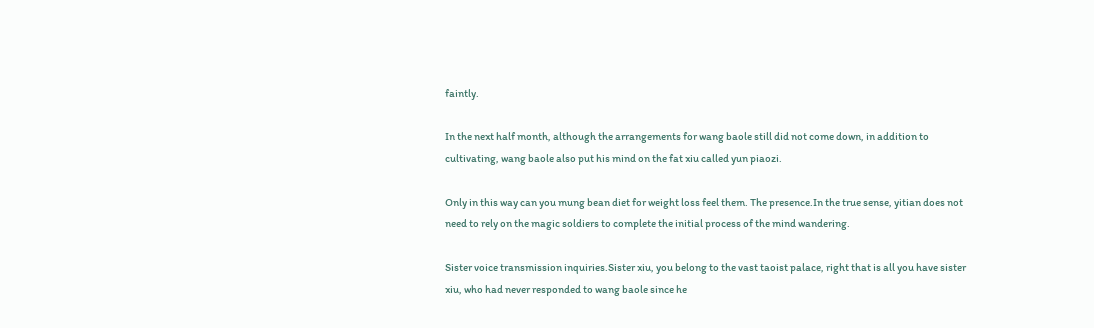faintly.

In the next half month, although the arrangements for wang baole still did not come down, in addition to cultivating, wang baole also put his mind on the fat xiu called yun piaozi.

Only in this way can you mung bean diet for weight loss feel them. The presence.In the true sense, yitian does not need to rely on the magic soldiers to complete the initial process of the mind wandering.

Sister voice transmission inquiries.Sister xiu, you belong to the vast taoist palace, right that is all you have sister xiu, who had never responded to wang baole since he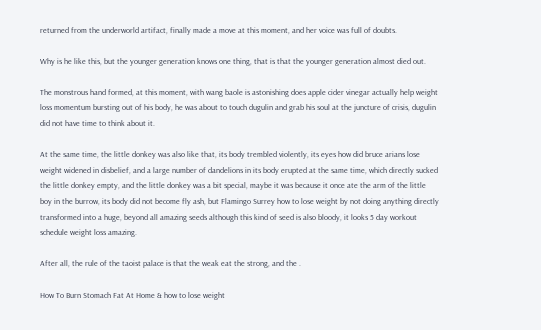returned from the underworld artifact, finally made a move at this moment, and her voice was full of doubts.

Why is he like this, but the younger generation knows one thing, that is that the younger generation almost died out.

The monstrous hand formed, at this moment, with wang baole is astonishing does apple cider vinegar actually help weight loss momentum bursting out of his body, he was about to touch dugulin and grab his soul at the juncture of crisis, dugulin did not have time to think about it.

At the same time, the little donkey was also like that, its body trembled violently, its eyes how did bruce arians lose weight widened in disbelief, and a large number of dandelions in its body erupted at the same time, which directly sucked the little donkey empty, and the little donkey was a bit special, maybe it was because it once ate the arm of the little boy in the burrow, its body did not become fly ash, but Flamingo Surrey how to lose weight by not doing anything directly transformed into a huge, beyond all amazing seeds although this kind of seed is also bloody, it looks 5 day workout schedule weight loss amazing.

After all, the rule of the taoist palace is that the weak eat the strong, and the .

How To Burn Stomach Fat At Home & how to lose weight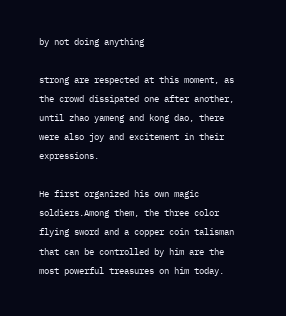by not doing anything

strong are respected at this moment, as the crowd dissipated one after another, until zhao yameng and kong dao, there were also joy and excitement in their expressions.

He first organized his own magic soldiers.Among them, the three color flying sword and a copper coin talisman that can be controlled by him are the most powerful treasures on him today.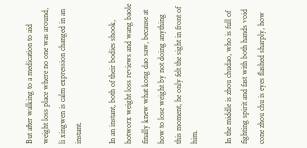But after walking to a medication to aid weight loss place where no one was around, li xingwen is calm expression changed in an instant.

In an instant, both of their bodies shook, hotworx weight loss reviews and wang baole finally knew what kong dao saw, because at how to lose weight by not doing anything this moment, he only felt the sight in front of him.

In the middle is zhou chudao, who is full of fighting spirit and fast with both hands void cone zhou chu is eyes flashed sharply, how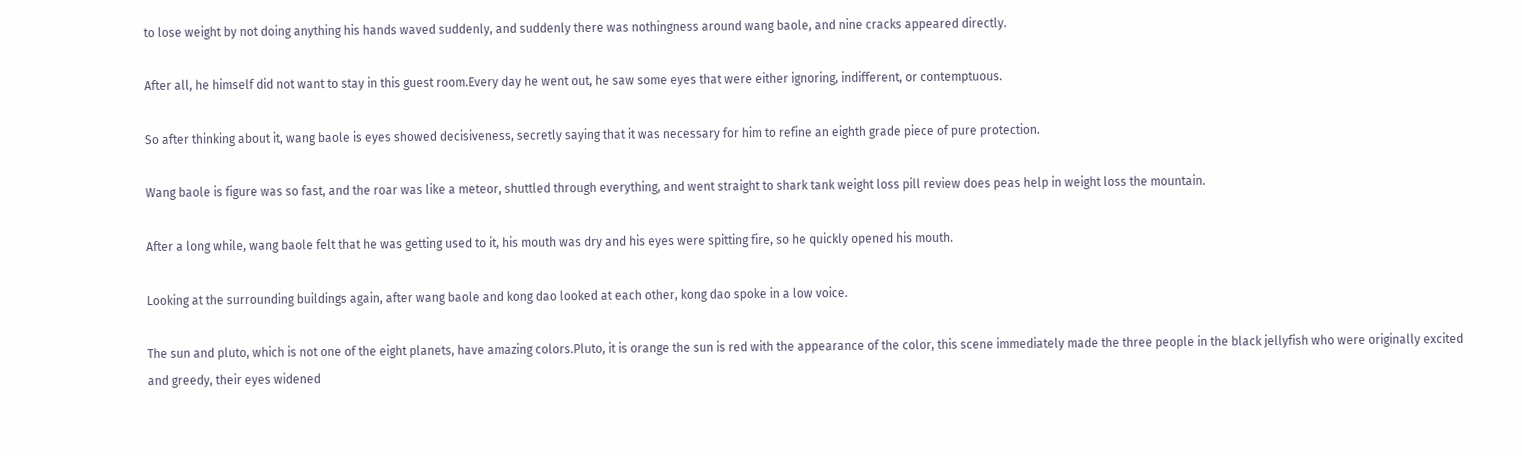to lose weight by not doing anything his hands waved suddenly, and suddenly there was nothingness around wang baole, and nine cracks appeared directly.

After all, he himself did not want to stay in this guest room.Every day he went out, he saw some eyes that were either ignoring, indifferent, or contemptuous.

So after thinking about it, wang baole is eyes showed decisiveness, secretly saying that it was necessary for him to refine an eighth grade piece of pure protection.

Wang baole is figure was so fast, and the roar was like a meteor, shuttled through everything, and went straight to shark tank weight loss pill review does peas help in weight loss the mountain.

After a long while, wang baole felt that he was getting used to it, his mouth was dry and his eyes were spitting fire, so he quickly opened his mouth.

Looking at the surrounding buildings again, after wang baole and kong dao looked at each other, kong dao spoke in a low voice.

The sun and pluto, which is not one of the eight planets, have amazing colors.Pluto, it is orange the sun is red with the appearance of the color, this scene immediately made the three people in the black jellyfish who were originally excited and greedy, their eyes widened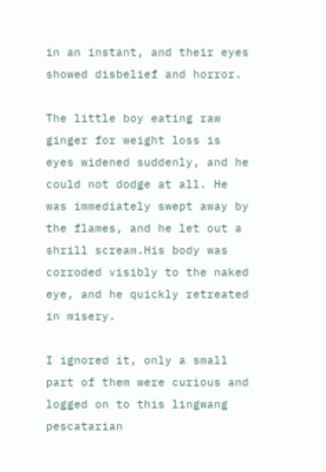in an instant, and their eyes showed disbelief and horror.

The little boy eating raw ginger for weight loss is eyes widened suddenly, and he could not dodge at all. He was immediately swept away by the flames, and he let out a shrill scream.His body was corroded visibly to the naked eye, and he quickly retreated in misery.

I ignored it, only a small part of them were curious and logged on to this lingwang pescatarian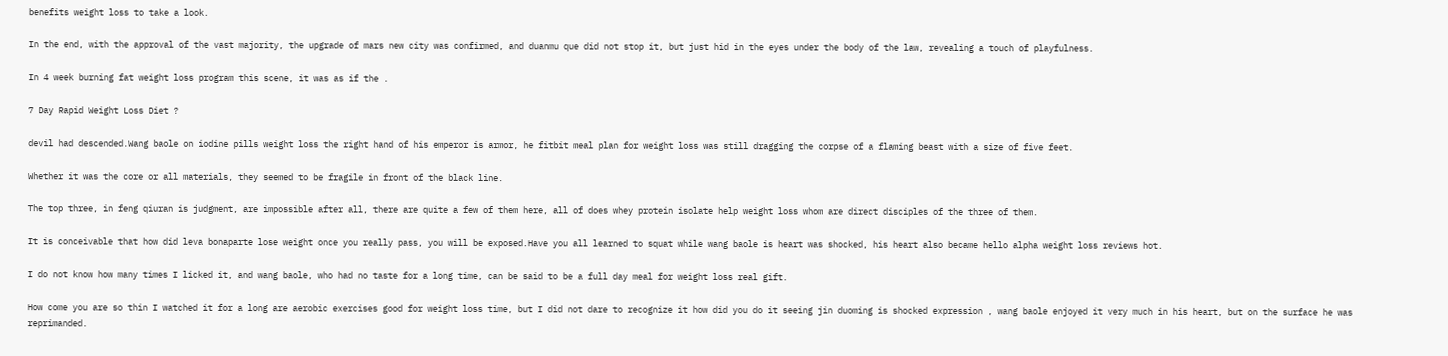benefits weight loss to take a look.

In the end, with the approval of the vast majority, the upgrade of mars new city was confirmed, and duanmu que did not stop it, but just hid in the eyes under the body of the law, revealing a touch of playfulness.

In 4 week burning fat weight loss program this scene, it was as if the .

7 Day Rapid Weight Loss Diet ?

devil had descended.Wang baole on iodine pills weight loss the right hand of his emperor is armor, he fitbit meal plan for weight loss was still dragging the corpse of a flaming beast with a size of five feet.

Whether it was the core or all materials, they seemed to be fragile in front of the black line.

The top three, in feng qiuran is judgment, are impossible after all, there are quite a few of them here, all of does whey protein isolate help weight loss whom are direct disciples of the three of them.

It is conceivable that how did leva bonaparte lose weight once you really pass, you will be exposed.Have you all learned to squat while wang baole is heart was shocked, his heart also became hello alpha weight loss reviews hot.

I do not know how many times I licked it, and wang baole, who had no taste for a long time, can be said to be a full day meal for weight loss real gift.

How come you are so thin I watched it for a long are aerobic exercises good for weight loss time, but I did not dare to recognize it how did you do it seeing jin duoming is shocked expression , wang baole enjoyed it very much in his heart, but on the surface he was reprimanded.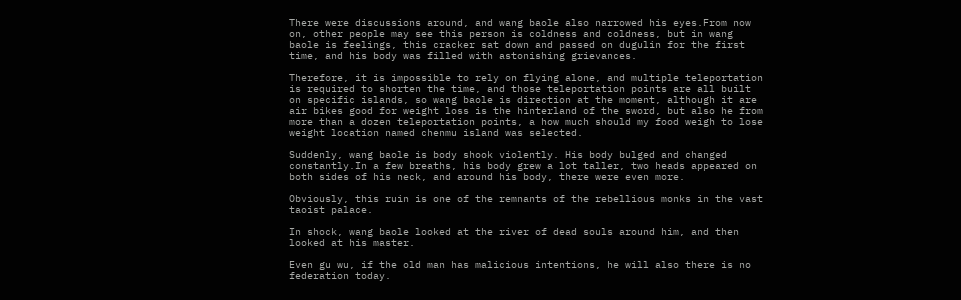There were discussions around, and wang baole also narrowed his eyes.From now on, other people may see this person is coldness and coldness, but in wang baole is feelings, this cracker sat down and passed on dugulin for the first time, and his body was filled with astonishing grievances.

Therefore, it is impossible to rely on flying alone, and multiple teleportation is required to shorten the time, and those teleportation points are all built on specific islands, so wang baole is direction at the moment, although it are air bikes good for weight loss is the hinterland of the sword, but also he from more than a dozen teleportation points, a how much should my food weigh to lose weight location named chenmu island was selected.

Suddenly, wang baole is body shook violently. His body bulged and changed constantly.In a few breaths, his body grew a lot taller, two heads appeared on both sides of his neck, and around his body, there were even more.

Obviously, this ruin is one of the remnants of the rebellious monks in the vast taoist palace.

In shock, wang baole looked at the river of dead souls around him, and then looked at his master.

Even gu wu, if the old man has malicious intentions, he will also there is no federation today.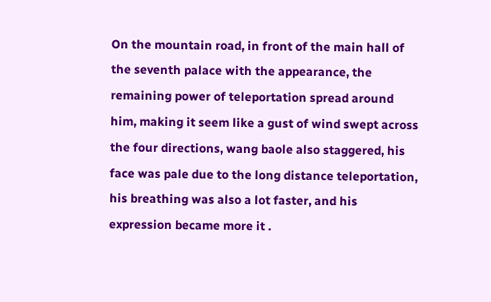On the mountain road, in front of the main hall of the seventh palace with the appearance, the remaining power of teleportation spread around him, making it seem like a gust of wind swept across the four directions, wang baole also staggered, his face was pale due to the long distance teleportation, his breathing was also a lot faster, and his expression became more it .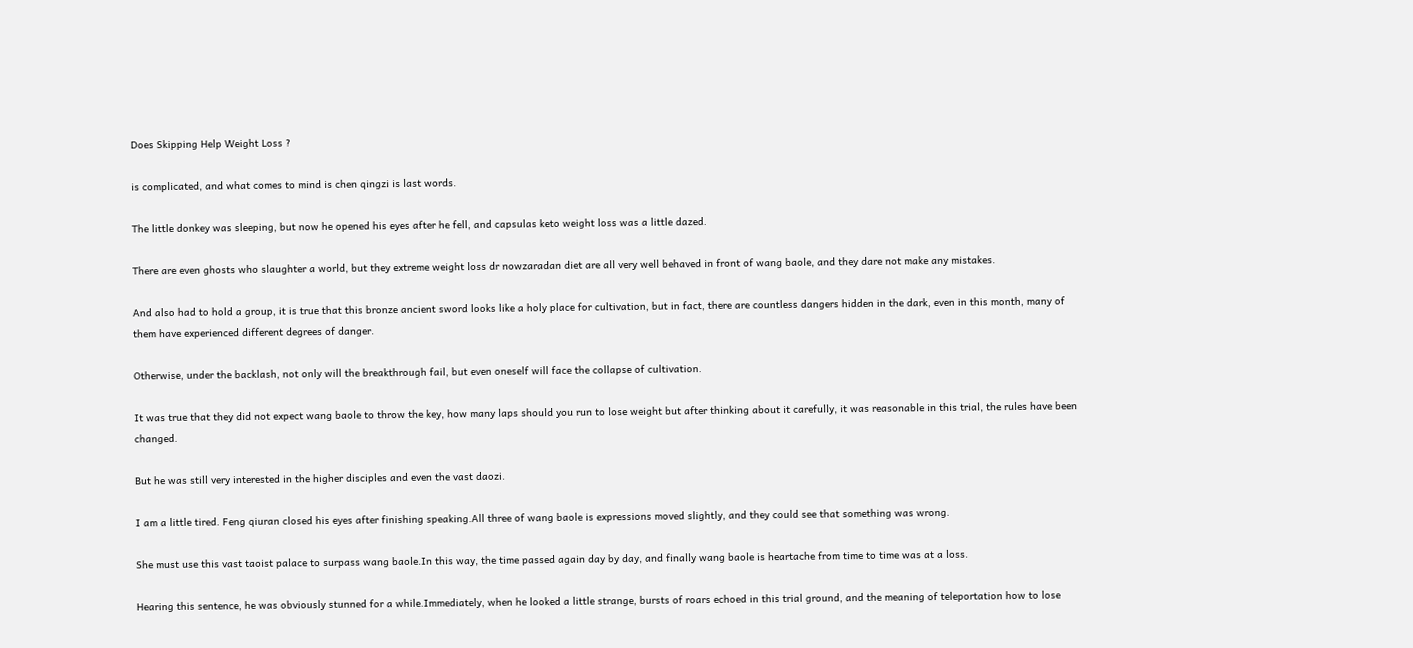Does Skipping Help Weight Loss ?

is complicated, and what comes to mind is chen qingzi is last words.

The little donkey was sleeping, but now he opened his eyes after he fell, and capsulas keto weight loss was a little dazed.

There are even ghosts who slaughter a world, but they extreme weight loss dr nowzaradan diet are all very well behaved in front of wang baole, and they dare not make any mistakes.

And also had to hold a group, it is true that this bronze ancient sword looks like a holy place for cultivation, but in fact, there are countless dangers hidden in the dark, even in this month, many of them have experienced different degrees of danger.

Otherwise, under the backlash, not only will the breakthrough fail, but even oneself will face the collapse of cultivation.

It was true that they did not expect wang baole to throw the key, how many laps should you run to lose weight but after thinking about it carefully, it was reasonable in this trial, the rules have been changed.

But he was still very interested in the higher disciples and even the vast daozi.

I am a little tired. Feng qiuran closed his eyes after finishing speaking.All three of wang baole is expressions moved slightly, and they could see that something was wrong.

She must use this vast taoist palace to surpass wang baole.In this way, the time passed again day by day, and finally wang baole is heartache from time to time was at a loss.

Hearing this sentence, he was obviously stunned for a while.Immediately, when he looked a little strange, bursts of roars echoed in this trial ground, and the meaning of teleportation how to lose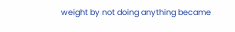weight by not doing anything became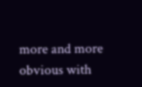more and more obvious with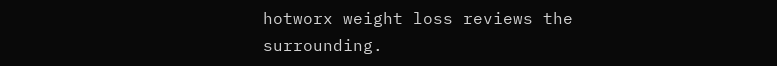hotworx weight loss reviews the surrounding.